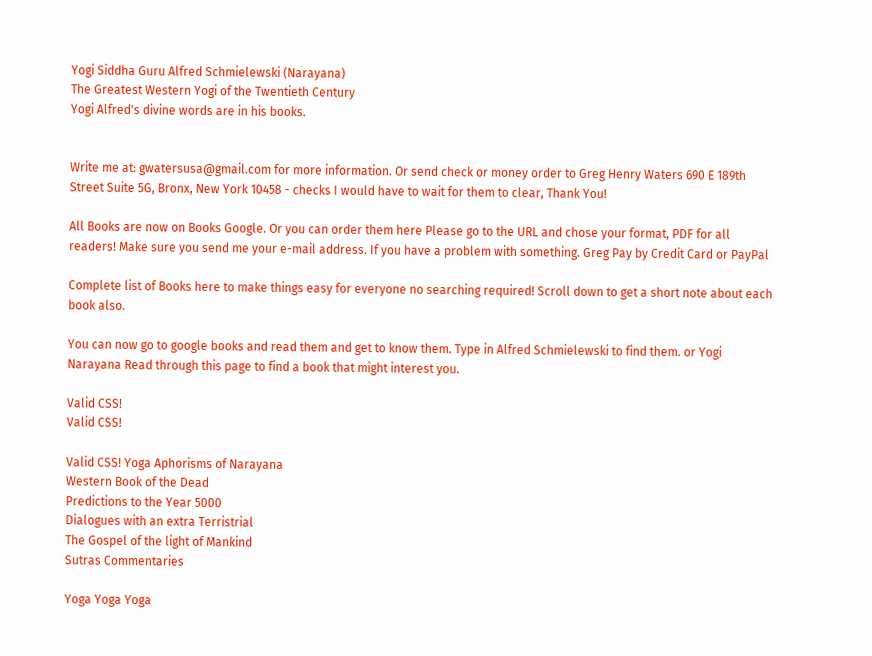Yogi Siddha Guru Alfred Schmielewski (Narayana)
The Greatest Western Yogi of the Twentieth Century
Yogi Alfred's divine words are in his books.


Write me at: gwatersusa@gmail.com for more information. Or send check or money order to Greg Henry Waters 690 E 189th Street Suite 5G, Bronx, New York 10458 - checks I would have to wait for them to clear, Thank You!

All Books are now on Books Google. Or you can order them here Please go to the URL and chose your format, PDF for all readers! Make sure you send me your e-mail address. If you have a problem with something. Greg Pay by Credit Card or PayPal

Complete list of Books here to make things easy for everyone no searching required! Scroll down to get a short note about each book also.

You can now go to google books and read them and get to know them. Type in Alfred Schmielewski to find them. or Yogi Narayana Read through this page to find a book that might interest you.

Valid CSS!
Valid CSS!

Valid CSS! Yoga Aphorisms of Narayana
Western Book of the Dead
Predictions to the Year 5000
Dialogues with an extra Terristrial
The Gospel of the light of Mankind
Sutras Commentaries

Yoga Yoga Yoga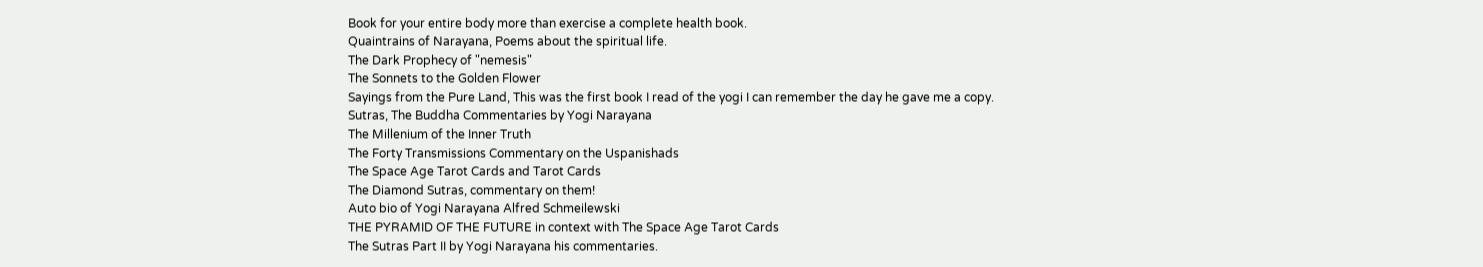Book for your entire body more than exercise a complete health book.
Quaintrains of Narayana, Poems about the spiritual life.
The Dark Prophecy of "nemesis"
The Sonnets to the Golden Flower
Sayings from the Pure Land, This was the first book I read of the yogi I can remember the day he gave me a copy.
Sutras, The Buddha Commentaries by Yogi Narayana
The Millenium of the Inner Truth
The Forty Transmissions Commentary on the Uspanishads
The Space Age Tarot Cards and Tarot Cards
The Diamond Sutras, commentary on them!
Auto bio of Yogi Narayana Alfred Schmeilewski
THE PYRAMID OF THE FUTURE in context with The Space Age Tarot Cards
The Sutras Part II by Yogi Narayana his commentaries.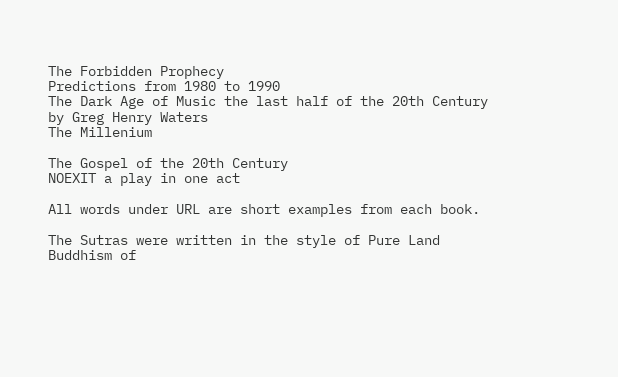The Forbidden Prophecy
Predictions from 1980 to 1990
The Dark Age of Music the last half of the 20th Century by Greg Henry Waters
The Millenium

The Gospel of the 20th Century
NOEXIT a play in one act

All words under URL are short examples from each book.

The Sutras were written in the style of Pure Land Buddhism of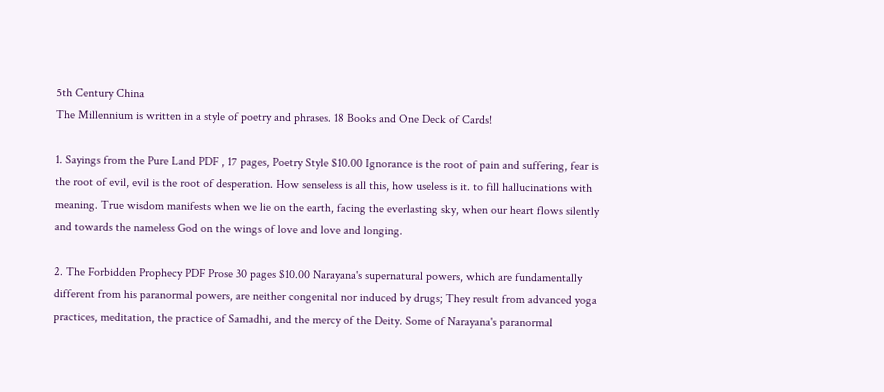5th Century China
The Millennium is written in a style of poetry and phrases. 18 Books and One Deck of Cards!

1. Sayings from the Pure Land PDF , 17 pages, Poetry Style $10.00 Ignorance is the root of pain and suffering, fear is the root of evil, evil is the root of desperation. How senseless is all this, how useless is it. to fill hallucinations with meaning. True wisdom manifests when we lie on the earth, facing the everlasting sky, when our heart flows silently and towards the nameless God on the wings of love and love and longing.

2. The Forbidden Prophecy PDF Prose 30 pages $10.00 Narayana's supernatural powers, which are fundamentally different from his paranormal powers, are neither congenital nor induced by drugs; They result from advanced yoga practices, meditation, the practice of Samadhi, and the mercy of the Deity. Some of Narayana's paranormal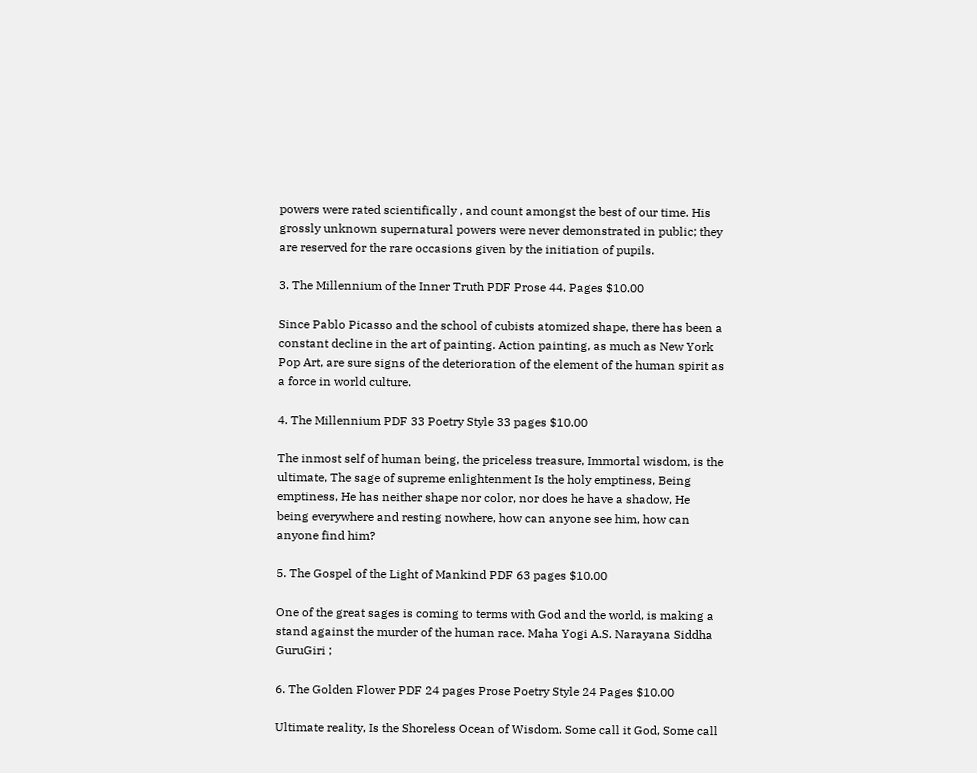powers were rated scientifically , and count amongst the best of our time. His grossly unknown supernatural powers were never demonstrated in public; they are reserved for the rare occasions given by the initiation of pupils.

3. The Millennium of the Inner Truth PDF Prose 44. Pages $10.00

Since Pablo Picasso and the school of cubists atomized shape, there has been a constant decline in the art of painting. Action painting, as much as New York Pop Art, are sure signs of the deterioration of the element of the human spirit as a force in world culture.

4. The Millennium PDF 33 Poetry Style 33 pages $10.00

The inmost self of human being, the priceless treasure, Immortal wisdom, is the ultimate, The sage of supreme enlightenment Is the holy emptiness, Being emptiness, He has neither shape nor color, nor does he have a shadow, He being everywhere and resting nowhere, how can anyone see him, how can anyone find him?

5. The Gospel of the Light of Mankind PDF 63 pages $10.00

One of the great sages is coming to terms with God and the world, is making a stand against the murder of the human race. Maha Yogi A.S. Narayana Siddha GuruGiri ;

6. The Golden Flower PDF 24 pages Prose Poetry Style 24 Pages $10.00

Ultimate reality, Is the Shoreless Ocean of Wisdom. Some call it God, Some call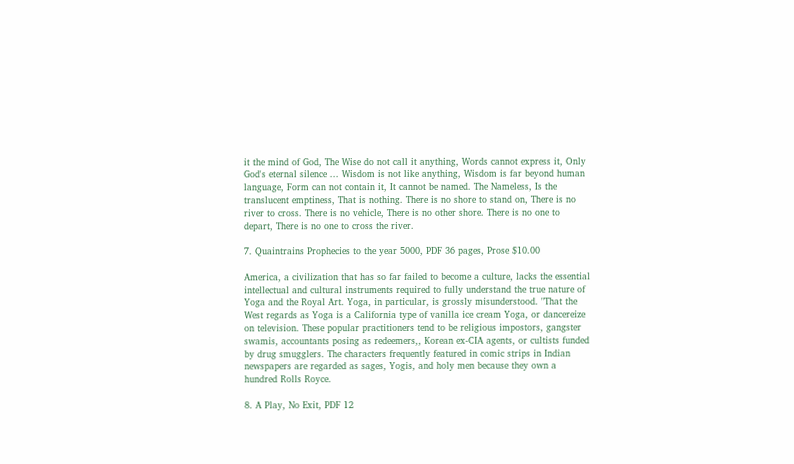it the mind of God, The Wise do not call it anything, Words cannot express it, Only God's eternal silence ... Wisdom is not like anything, Wisdom is far beyond human language, Form can not contain it, It cannot be named. The Nameless, Is the translucent emptiness, That is nothing. There is no shore to stand on, There is no river to cross. There is no vehicle, There is no other shore. There is no one to depart, There is no one to cross the river.

7. Quaintrains Prophecies to the year 5000, PDF 36 pages, Prose $10.00

America, a civilization that has so far failed to become a culture, lacks the essential intellectual and cultural instruments required to fully understand the true nature of Yoga and the Royal Art. Yoga, in particular, is grossly misunderstood. "That the West regards as Yoga is a California type of vanilla ice cream Yoga, or dancereize on television. These popular practitioners tend to be religious impostors, gangster swamis, accountants posing as redeemers,, Korean ex-CIA agents, or cultists funded by drug smugglers. The characters frequently featured in comic strips in Indian newspapers are regarded as sages, Yogis, and holy men because they own a hundred Rolls Royce.

8. A Play, No Exit, PDF 12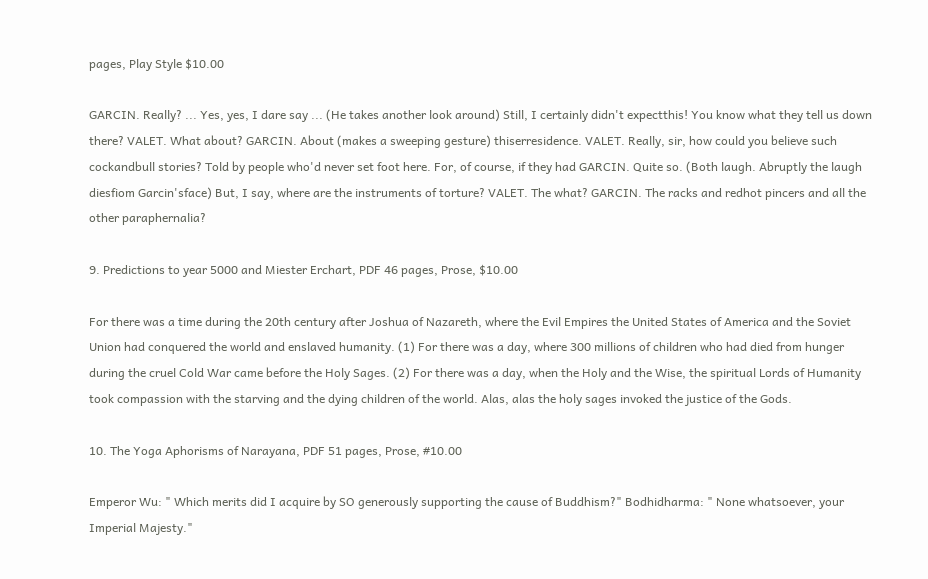pages, Play Style $10.00

GARCIN. Really? ... Yes, yes, I dare say ... (He takes another look around) Still, I certainly didn't expectthis! You know what they tell us down there? VALET. What about? GARCIN. About (makes a sweeping gesture) thiserresidence. VALET. Really, sir, how could you believe such cockandbull stories? Told by people who'd never set foot here. For, of course, if they had GARCIN. Quite so. (Both laugh. Abruptly the laugh diesfiom Garcin'sface) But, I say, where are the instruments of torture? VALET. The what? GARCIN. The racks and redhot pincers and all the other paraphernalia?

9. Predictions to year 5000 and Miester Erchart, PDF 46 pages, Prose, $10.00

For there was a time during the 20th century after Joshua of Nazareth, where the Evil Empires the United States of America and the Soviet Union had conquered the world and enslaved humanity. (1) For there was a day, where 300 millions of children who had died from hunger during the cruel Cold War came before the Holy Sages. (2) For there was a day, when the Holy and the Wise, the spiritual Lords of Humanity took compassion with the starving and the dying children of the world. Alas, alas the holy sages invoked the justice of the Gods.

10. The Yoga Aphorisms of Narayana, PDF 51 pages, Prose, #10.00

Emperor Wu: " Which merits did I acquire by SO generously supporting the cause of Buddhism?" Bodhidharma: " None whatsoever, your Imperial Majesty."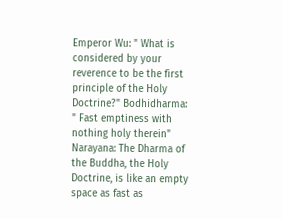Emperor Wu: " What is considered by your reverence to be the first principle of the Holy Doctrine?" Bodhidharma: " Fast emptiness with nothing holy therein" Narayana: The Dharma of the Buddha, the Holy Doctrine, is like an empty space as fast as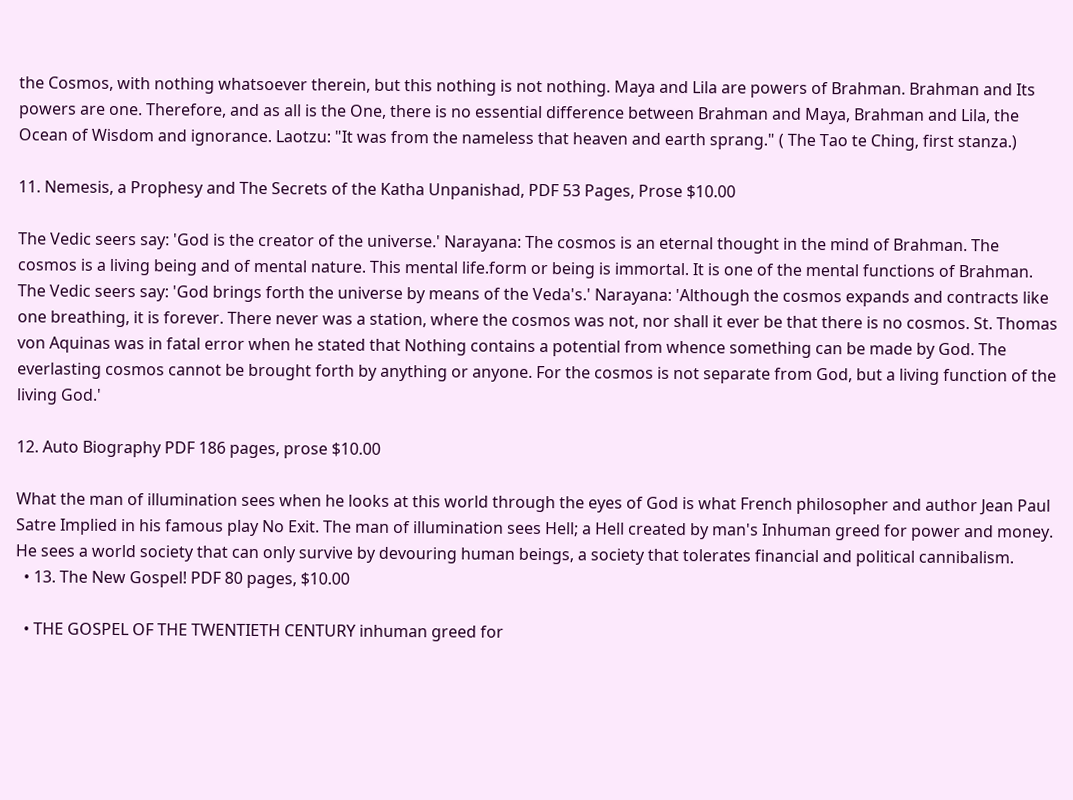the Cosmos, with nothing whatsoever therein, but this nothing is not nothing. Maya and Lila are powers of Brahman. Brahman and Its powers are one. Therefore, and as all is the One, there is no essential difference between Brahman and Maya, Brahman and Lila, the Ocean of Wisdom and ignorance. Laotzu: "It was from the nameless that heaven and earth sprang." ( The Tao te Ching, first stanza.)

11. Nemesis, a Prophesy and The Secrets of the Katha Unpanishad, PDF 53 Pages, Prose $10.00

The Vedic seers say: 'God is the creator of the universe.' Narayana: The cosmos is an eternal thought in the mind of Brahman. The cosmos is a living being and of mental nature. This mental life.form or being is immortal. It is one of the mental functions of Brahman. The Vedic seers say: 'God brings forth the universe by means of the Veda's.' Narayana: 'Although the cosmos expands and contracts like one breathing, it is forever. There never was a station, where the cosmos was not, nor shall it ever be that there is no cosmos. St. Thomas von Aquinas was in fatal error when he stated that Nothing contains a potential from whence something can be made by God. The everlasting cosmos cannot be brought forth by anything or anyone. For the cosmos is not separate from God, but a living function of the living God.'

12. Auto Biography PDF 186 pages, prose $10.00

What the man of illumination sees when he looks at this world through the eyes of God is what French philosopher and author Jean Paul Satre Implied in his famous play No Exit. The man of illumination sees Hell; a Hell created by man's Inhuman greed for power and money. He sees a world society that can only survive by devouring human beings, a society that tolerates financial and political cannibalism.
  • 13. The New Gospel! PDF 80 pages, $10.00

  • THE GOSPEL OF THE TWENTIETH CENTURY inhuman greed for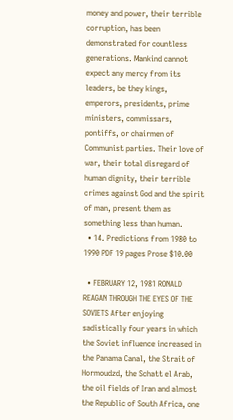money and power, their terrible corruption, has been demonstrated for countless generations. Mankind cannot expect any mercy from its leaders, be they kings, emperors, presidents, prime ministers, commissars, pontiffs, or chairmen of Communist parties. Their love of war, their total disregard of human dignity, their terrible crimes against God and the spirit of man, present them as something less than human.
  • 14. Predictions from 1980 to 1990 PDF 19 pages Prose $10.00

  • FEBRUARY 12, 1981 RONALD REAGAN THROUGH THE EYES OF THE SOVIETS After enjoying sadistically four years in which the Soviet influence increased in the Panama Canal, the Strait of Hormoudzd, the Schatt el Arab, the oil fields of Iran and almost the Republic of South Africa, one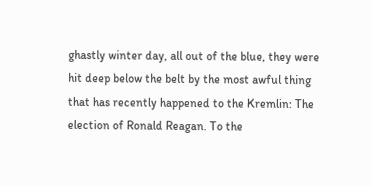ghastly winter day, all out of the blue, they were hit deep below the belt by the most awful thing that has recently happened to the Kremlin: The election of Ronald Reagan. To the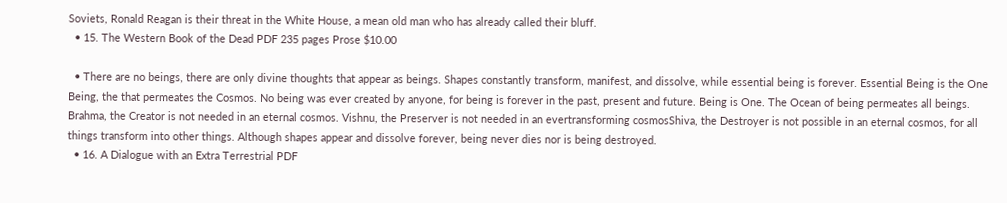Soviets, Ronald Reagan is their threat in the White House, a mean old man who has already called their bluff.
  • 15. The Western Book of the Dead PDF 235 pages Prose $10.00

  • There are no beings, there are only divine thoughts that appear as beings. Shapes constantly transform, manifest, and dissolve, while essential being is forever. Essential Being is the One Being, the that permeates the Cosmos. No being was ever created by anyone, for being is forever in the past, present and future. Being is One. The Ocean of being permeates all beings. Brahma, the Creator is not needed in an eternal cosmos. Vishnu, the Preserver is not needed in an evertransforming cosmosShiva, the Destroyer is not possible in an eternal cosmos, for all things transform into other things. Although shapes appear and dissolve forever, being never dies nor is being destroyed.
  • 16. A Dialogue with an Extra Terrestrial PDF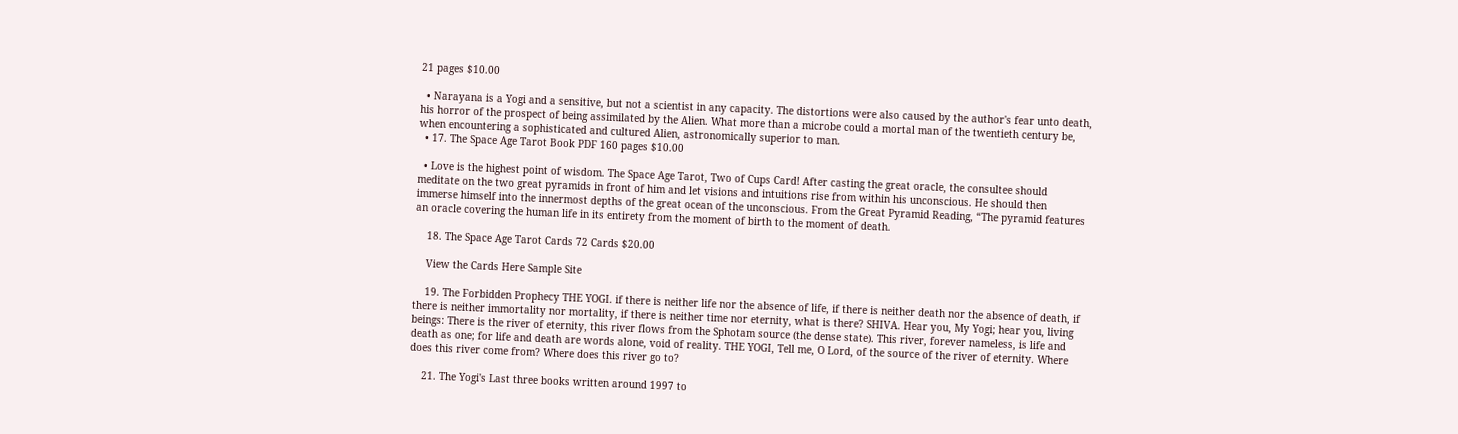21 pages $10.00

  • Narayana is a Yogi and a sensitive, but not a scientist in any capacity. The distortions were also caused by the author's fear unto death, his horror of the prospect of being assimilated by the Alien. What more than a microbe could a mortal man of the twentieth century be, when encountering a sophisticated and cultured Alien, astronomically superior to man.
  • 17. The Space Age Tarot Book PDF 160 pages $10.00

  • Love is the highest point of wisdom. The Space Age Tarot, Two of Cups Card! After casting the great oracle, the consultee should meditate on the two great pyramids in front of him and let visions and intuitions rise from within his unconscious. He should then immerse himself into the innermost depths of the great ocean of the unconscious. From the Great Pyramid Reading, “The pyramid features an oracle covering the human life in its entirety from the moment of birth to the moment of death.

    18. The Space Age Tarot Cards 72 Cards $20.00

    View the Cards Here Sample Site

    19. The Forbidden Prophecy THE YOGI. if there is neither life nor the absence of life, if there is neither death nor the absence of death, if there is neither immortality nor mortality, if there is neither time nor eternity, what is there? SHIVA. Hear you, My Yogi; hear you, living beings: There is the river of eternity, this river flows from the Sphotam source (the dense state). This river, forever nameless, is life and death as one; for life and death are words alone, void of reality. THE YOGI, Tell me, O Lord, of the source of the river of eternity. Where does this river come from? Where does this river go to?

    21. The Yogi's Last three books written around 1997 to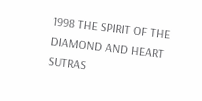1998 THE SPIRIT OF THE DIAMOND AND HEART SUTRAS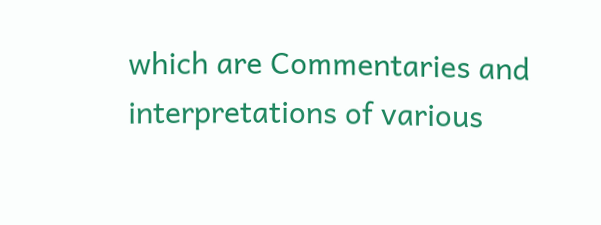which are Commentaries and interpretations of various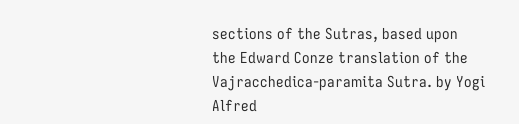sections of the Sutras, based upon the Edward Conze translation of the Vajracchedica-paramita Sutra. by Yogi Alfred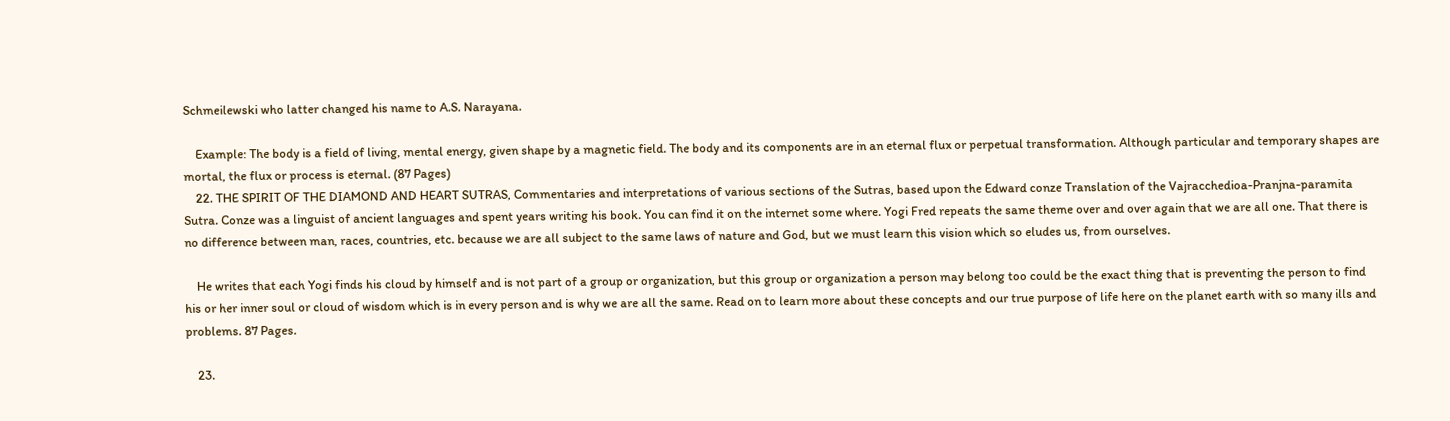Schmeilewski who latter changed his name to A.S. Narayana.

    Example: The body is a field of living, mental energy, given shape by a magnetic field. The body and its components are in an eternal flux or perpetual transformation. Although particular and temporary shapes are mortal, the flux or process is eternal. (87 Pages)
    22. THE SPIRIT OF THE DIAMOND AND HEART SUTRAS, Commentaries and interpretations of various sections of the Sutras, based upon the Edward conze Translation of the Vajracchedioa-Pranjna-paramita Sutra. Conze was a linguist of ancient languages and spent years writing his book. You can find it on the internet some where. Yogi Fred repeats the same theme over and over again that we are all one. That there is no difference between man, races, countries, etc. because we are all subject to the same laws of nature and God, but we must learn this vision which so eludes us, from ourselves.

    He writes that each Yogi finds his cloud by himself and is not part of a group or organization, but this group or organization a person may belong too could be the exact thing that is preventing the person to find his or her inner soul or cloud of wisdom which is in every person and is why we are all the same. Read on to learn more about these concepts and our true purpose of life here on the planet earth with so many ills and problems. 87 Pages.

    23.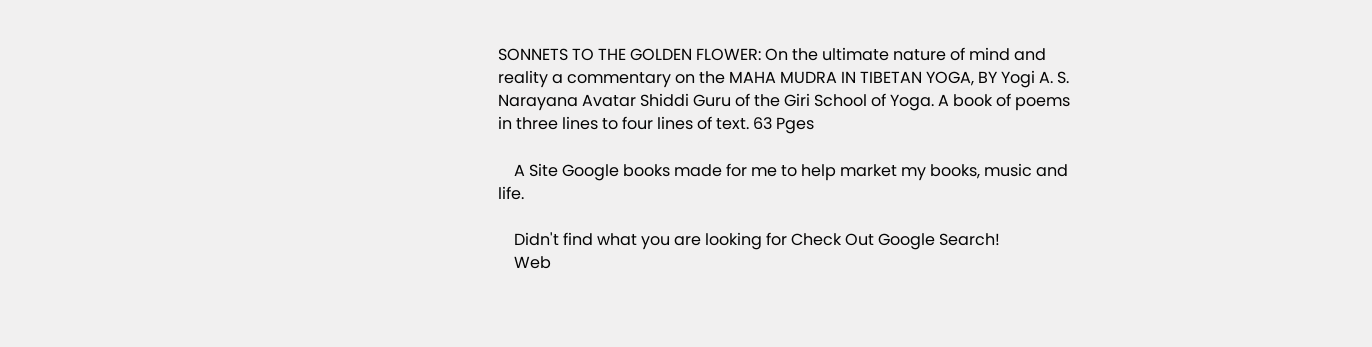SONNETS TO THE GOLDEN FLOWER: On the ultimate nature of mind and reality a commentary on the MAHA MUDRA IN TIBETAN YOGA, BY Yogi A. S. Narayana Avatar Shiddi Guru of the Giri School of Yoga. A book of poems in three lines to four lines of text. 63 Pges

    A Site Google books made for me to help market my books, music and life.

    Didn't find what you are looking for Check Out Google Search!
    Web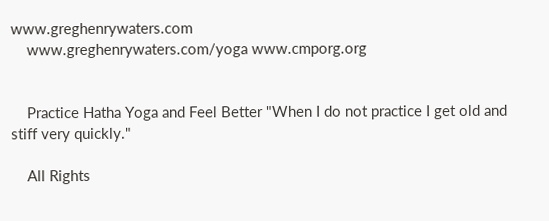www.greghenrywaters.com
    www.greghenrywaters.com/yoga www.cmporg.org


    Practice Hatha Yoga and Feel Better "When I do not practice I get old and stiff very quickly."

    All Rights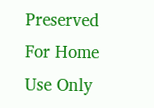Preserved For Home Use Only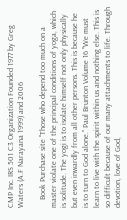CMP Inc. IRS 501 C3 Organization Founded 1977 by Greg Waters (A.F Narayana 1999) and 2006

    Book Purchase site "Those who depend too much on a master violate one of the principal conditions of yoga, which is solitude. The yogi is to isolate himself not only physically but even inwardly from all other persons. This is because he is to turn to God alone." Paul Brunton Volume 16 "We must learn to live with the spirit within us and nothing else. This is so difficult because of our many attachments to life. Through devotion, love of God,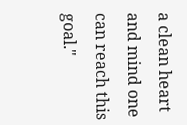a clean heart and mind one can reach this goal."